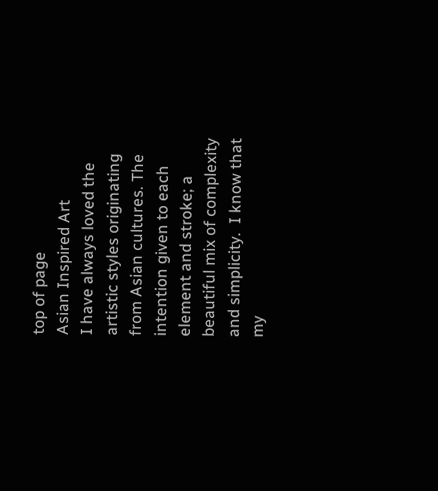top of page
Asian Inspired Art
I have always loved the artistic styles originating from Asian cultures. The intention given to each element and stroke; a beautiful mix of complexity and simplicity.  I know that my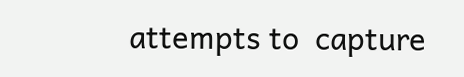attempts to  capture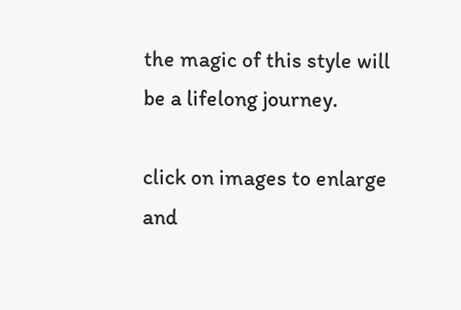the magic of this style will be a lifelong journey.

click on images to enlarge and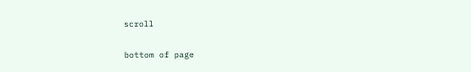scroll

bottom of page